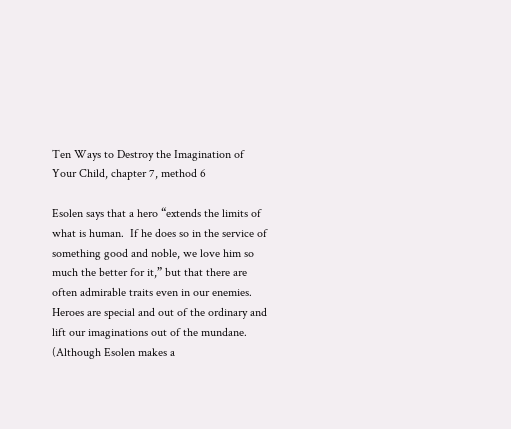Ten Ways to Destroy the Imagination of Your Child, chapter 7, method 6

Esolen says that a hero “extends the limits of what is human.  If he does so in the service of something good and noble, we love him so much the better for it,” but that there are often admirable traits even in our enemies.  Heroes are special and out of the ordinary and lift our imaginations out of the mundane.  (Although Esolen makes a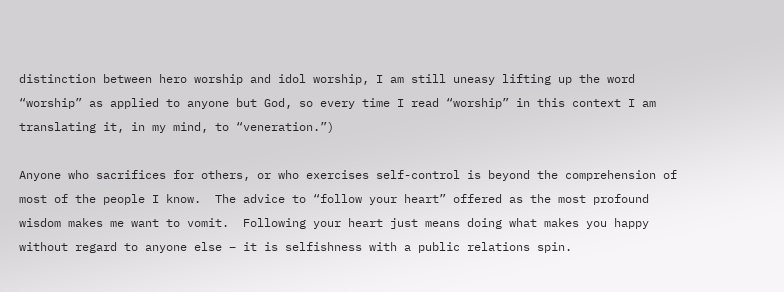distinction between hero worship and idol worship, I am still uneasy lifting up the word “worship” as applied to anyone but God, so every time I read “worship” in this context I am translating it, in my mind, to “veneration.”)

Anyone who sacrifices for others, or who exercises self-control is beyond the comprehension of most of the people I know.  The advice to “follow your heart” offered as the most profound wisdom makes me want to vomit.  Following your heart just means doing what makes you happy without regard to anyone else – it is selfishness with a public relations spin.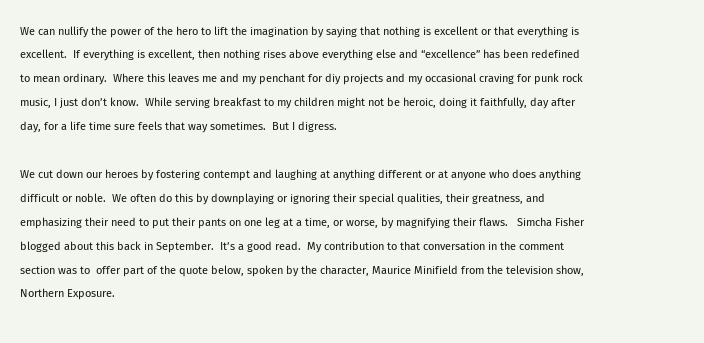We can nullify the power of the hero to lift the imagination by saying that nothing is excellent or that everything is excellent.  If everything is excellent, then nothing rises above everything else and “excellence” has been redefined to mean ordinary.  Where this leaves me and my penchant for diy projects and my occasional craving for punk rock music, I just don’t know.  While serving breakfast to my children might not be heroic, doing it faithfully, day after day, for a life time sure feels that way sometimes.  But I digress.

We cut down our heroes by fostering contempt and laughing at anything different or at anyone who does anything difficult or noble.  We often do this by downplaying or ignoring their special qualities, their greatness, and emphasizing their need to put their pants on one leg at a time, or worse, by magnifying their flaws.   Simcha Fisher blogged about this back in September.  It’s a good read.  My contribution to that conversation in the comment section was to  offer part of the quote below, spoken by the character, Maurice Minifield from the television show, Northern Exposure.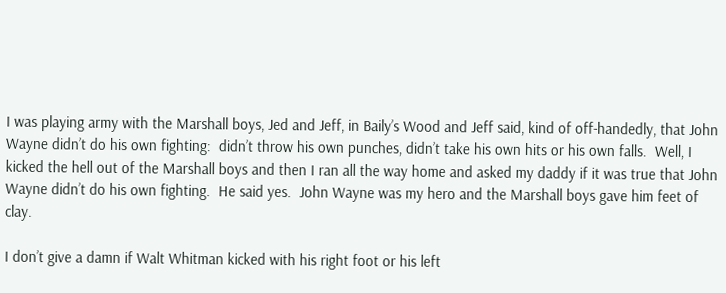I was playing army with the Marshall boys, Jed and Jeff, in Baily’s Wood and Jeff said, kind of off-handedly, that John Wayne didn’t do his own fighting:  didn’t throw his own punches, didn’t take his own hits or his own falls.  Well, I kicked the hell out of the Marshall boys and then I ran all the way home and asked my daddy if it was true that John Wayne didn’t do his own fighting.  He said yes.  John Wayne was my hero and the Marshall boys gave him feet of clay.

I don’t give a damn if Walt Whitman kicked with his right foot or his left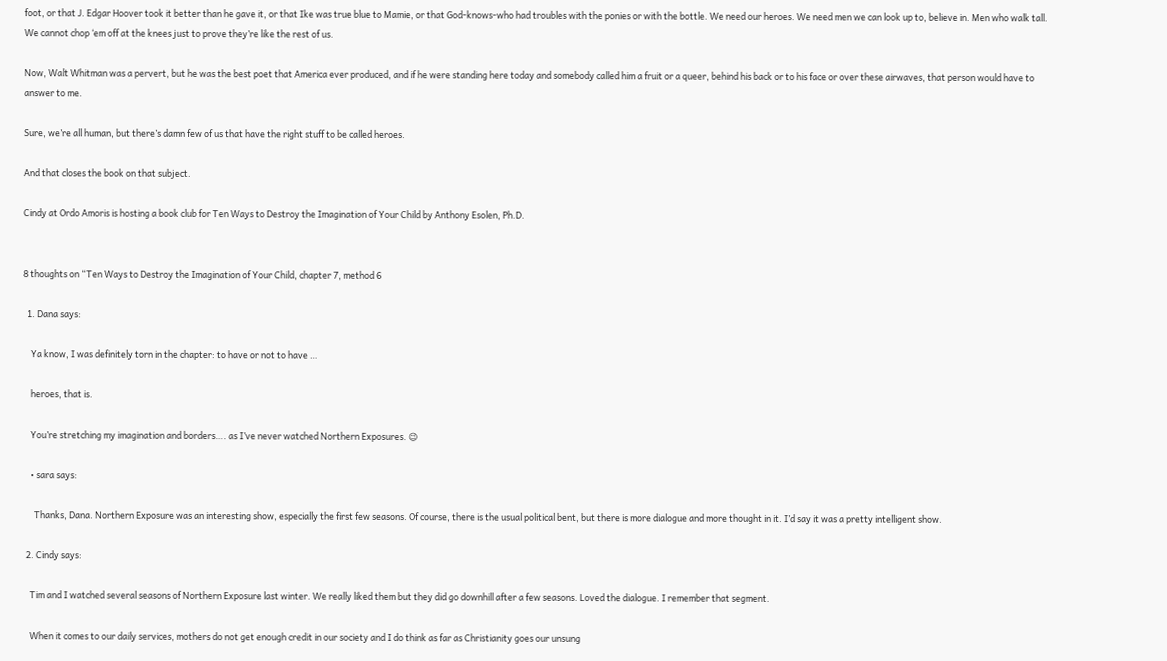foot, or that J. Edgar Hoover took it better than he gave it, or that Ike was true blue to Mamie, or that God-knows-who had troubles with the ponies or with the bottle. We need our heroes. We need men we can look up to, believe in. Men who walk tall. We cannot chop ‘em off at the knees just to prove they’re like the rest of us.

Now, Walt Whitman was a pervert, but he was the best poet that America ever produced, and if he were standing here today and somebody called him a fruit or a queer, behind his back or to his face or over these airwaves, that person would have to answer to me.

Sure, we’re all human, but there’s damn few of us that have the right stuff to be called heroes.

And that closes the book on that subject.

Cindy at Ordo Amoris is hosting a book club for Ten Ways to Destroy the Imagination of Your Child by Anthony Esolen, Ph.D.


8 thoughts on “Ten Ways to Destroy the Imagination of Your Child, chapter 7, method 6

  1. Dana says:

    Ya know, I was definitely torn in the chapter: to have or not to have …

    heroes, that is.

    You’re stretching my imagination and borders…. as I’ve never watched Northern Exposures. 😉

    • sara says:

      Thanks, Dana. Northern Exposure was an interesting show, especially the first few seasons. Of course, there is the usual political bent, but there is more dialogue and more thought in it. I’d say it was a pretty intelligent show.

  2. Cindy says:

    Tim and I watched several seasons of Northern Exposure last winter. We really liked them but they did go downhill after a few seasons. Loved the dialogue. I remember that segment.

    When it comes to our daily services, mothers do not get enough credit in our society and I do think as far as Christianity goes our unsung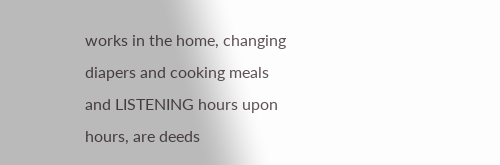works in the home, changing diapers and cooking meals and LISTENING hours upon hours, are deeds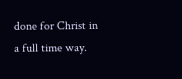done for Christ in a full time way.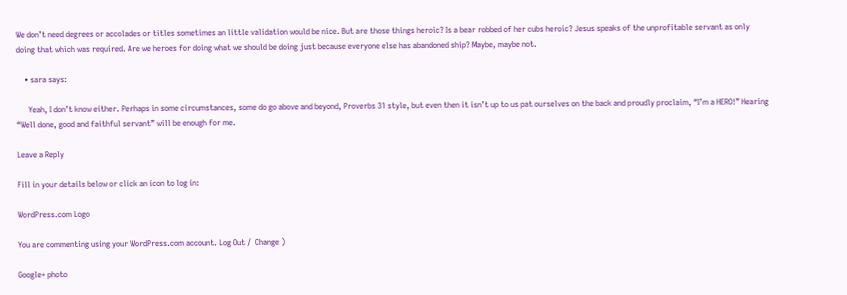We don’t need degrees or accolades or titles sometimes an little validation would be nice. But are those things heroic? Is a bear robbed of her cubs heroic? Jesus speaks of the unprofitable servant as only doing that which was required. Are we heroes for doing what we should be doing just because everyone else has abandoned ship? Maybe, maybe not.

    • sara says:

      Yeah, I don’t know either. Perhaps in some circumstances, some do go above and beyond, Proverbs 31 style, but even then it isn’t up to us pat ourselves on the back and proudly proclaim, “I’m a HERO!” Hearing “Well done, good and faithful servant” will be enough for me.

Leave a Reply

Fill in your details below or click an icon to log in:

WordPress.com Logo

You are commenting using your WordPress.com account. Log Out /  Change )

Google+ photo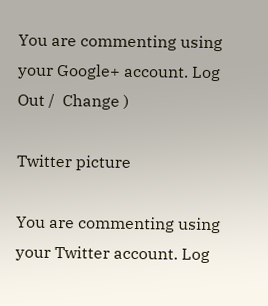You are commenting using your Google+ account. Log Out /  Change )

Twitter picture

You are commenting using your Twitter account. Log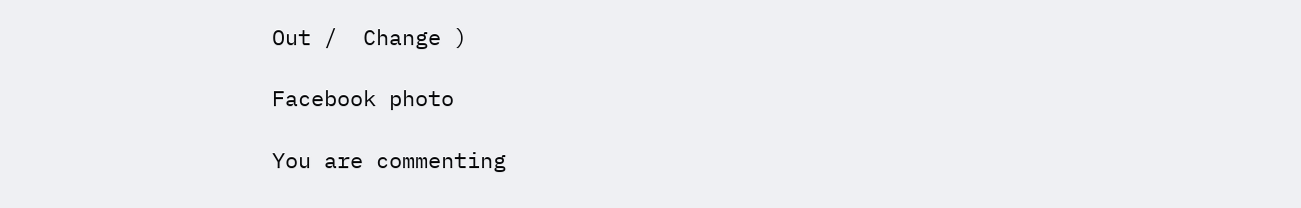Out /  Change )

Facebook photo

You are commenting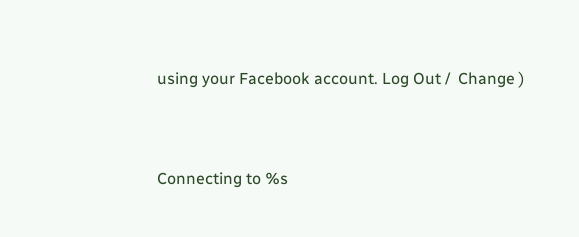using your Facebook account. Log Out /  Change )


Connecting to %s